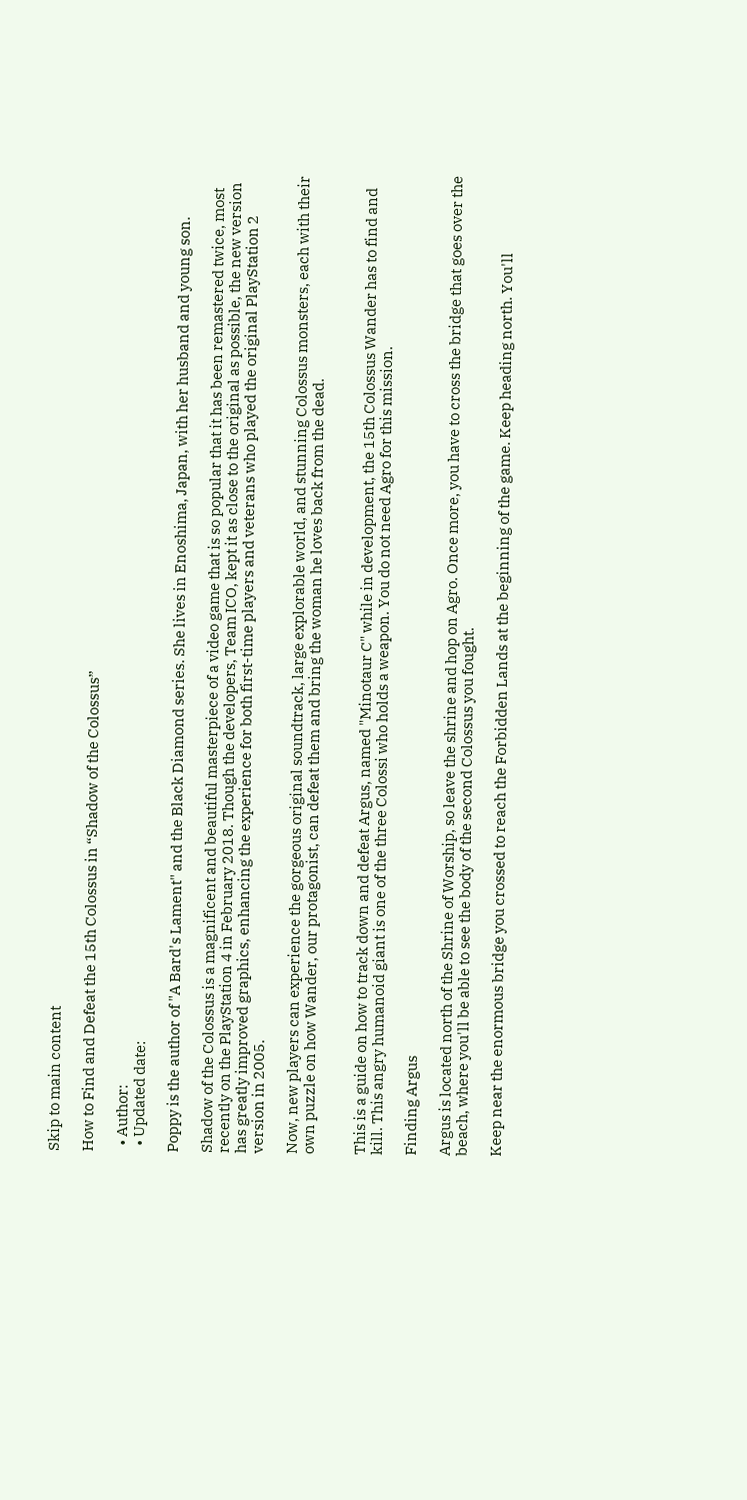Skip to main content

How to Find and Defeat the 15th Colossus in “Shadow of the Colossus”

  • Author:
  • Updated date:

Poppy is the author of "A Bard's Lament" and the Black Diamond series. She lives in Enoshima, Japan, with her husband and young son.

Shadow of the Colossus is a magnificent and beautiful masterpiece of a video game that is so popular that it has been remastered twice, most recently on the PlayStation 4 in February 2018. Though the developers, Team ICO, kept it as close to the original as possible, the new version has greatly improved graphics, enhancing the experience for both first-time players and veterans who played the original PlayStation 2 version in 2005.

Now, new players can experience the gorgeous original soundtrack, large explorable world, and stunning Colossus monsters, each with their own puzzle on how Wander, our protagonist, can defeat them and bring the woman he loves back from the dead.


This is a guide on how to track down and defeat Argus, named "Minotaur C" while in development, the 15th Colossus Wander has to find and kill. This angry humanoid giant is one of the three Colossi who holds a weapon. You do not need Agro for this mission.

Finding Argus

Argus is located north of the Shrine of Worship, so leave the shrine and hop on Agro. Once more, you have to cross the bridge that goes over the beach, where you'll be able to see the body of the second Colossus you fought.

Keep near the enormous bridge you crossed to reach the Forbidden Lands at the beginning of the game. Keep heading north. You'll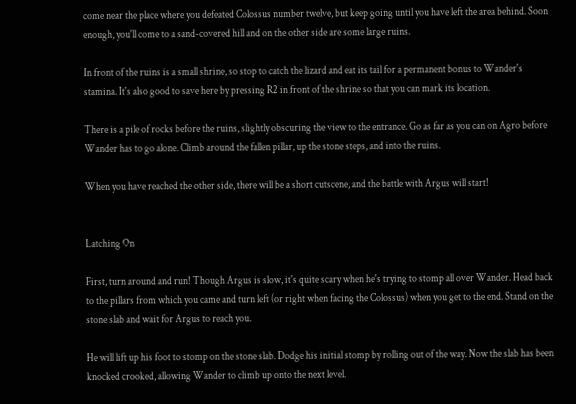come near the place where you defeated Colossus number twelve, but keep going until you have left the area behind. Soon enough, you'll come to a sand-covered hill and on the other side are some large ruins.

In front of the ruins is a small shrine, so stop to catch the lizard and eat its tail for a permanent bonus to Wander's stamina. It's also good to save here by pressing R2 in front of the shrine so that you can mark its location.

There is a pile of rocks before the ruins, slightly obscuring the view to the entrance. Go as far as you can on Agro before Wander has to go alone. Climb around the fallen pillar, up the stone steps, and into the ruins.

When you have reached the other side, there will be a short cutscene, and the battle with Argus will start!


Latching On

First, turn around and run! Though Argus is slow, it's quite scary when he's trying to stomp all over Wander. Head back to the pillars from which you came and turn left (or right when facing the Colossus) when you get to the end. Stand on the stone slab and wait for Argus to reach you.

He will lift up his foot to stomp on the stone slab. Dodge his initial stomp by rolling out of the way. Now the slab has been knocked crooked, allowing Wander to climb up onto the next level.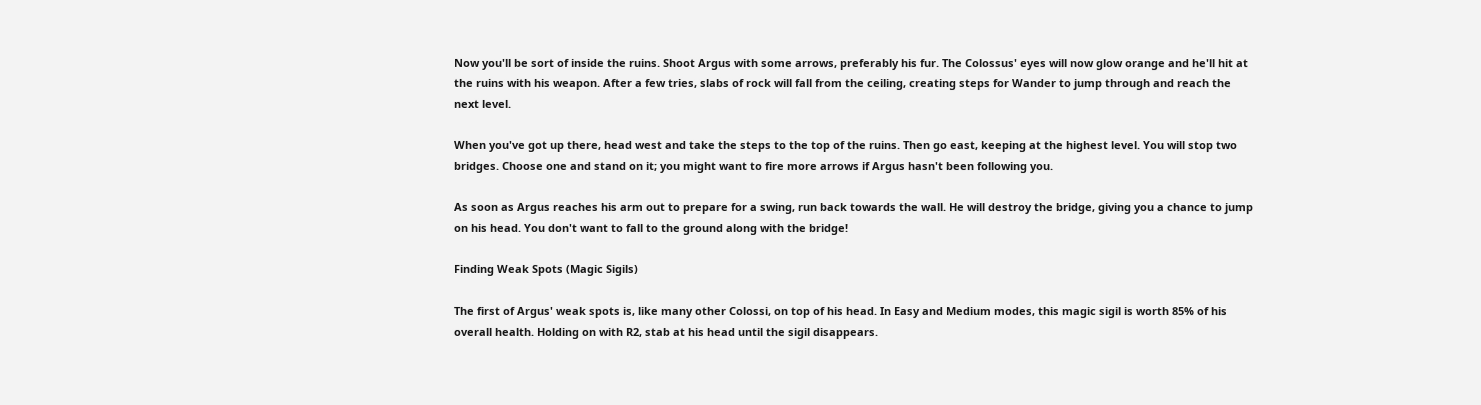Now you'll be sort of inside the ruins. Shoot Argus with some arrows, preferably his fur. The Colossus' eyes will now glow orange and he'll hit at the ruins with his weapon. After a few tries, slabs of rock will fall from the ceiling, creating steps for Wander to jump through and reach the next level.

When you've got up there, head west and take the steps to the top of the ruins. Then go east, keeping at the highest level. You will stop two bridges. Choose one and stand on it; you might want to fire more arrows if Argus hasn't been following you.

As soon as Argus reaches his arm out to prepare for a swing, run back towards the wall. He will destroy the bridge, giving you a chance to jump on his head. You don't want to fall to the ground along with the bridge!

Finding Weak Spots (Magic Sigils)

The first of Argus' weak spots is, like many other Colossi, on top of his head. In Easy and Medium modes, this magic sigil is worth 85% of his overall health. Holding on with R2, stab at his head until the sigil disappears.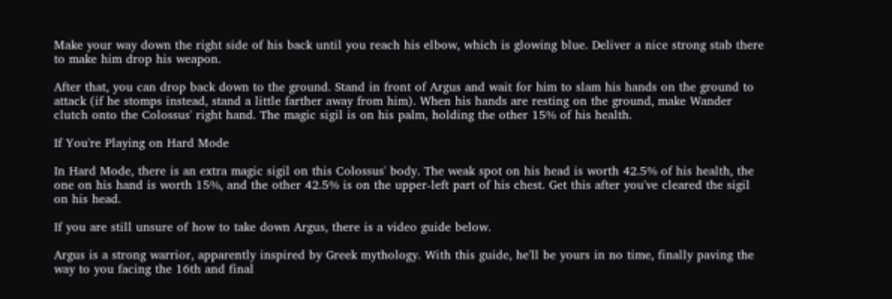Make your way down the right side of his back until you reach his elbow, which is glowing blue. Deliver a nice strong stab there to make him drop his weapon.

After that, you can drop back down to the ground. Stand in front of Argus and wait for him to slam his hands on the ground to attack (if he stomps instead, stand a little farther away from him). When his hands are resting on the ground, make Wander clutch onto the Colossus' right hand. The magic sigil is on his palm, holding the other 15% of his health.

If You're Playing on Hard Mode

In Hard Mode, there is an extra magic sigil on this Colossus' body. The weak spot on his head is worth 42.5% of his health, the one on his hand is worth 15%, and the other 42.5% is on the upper-left part of his chest. Get this after you've cleared the sigil on his head.

If you are still unsure of how to take down Argus, there is a video guide below.

Argus is a strong warrior, apparently inspired by Greek mythology. With this guide, he'll be yours in no time, finally paving the way to you facing the 16th and final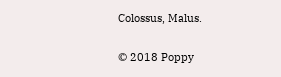Colossus, Malus.

© 2018 Poppy